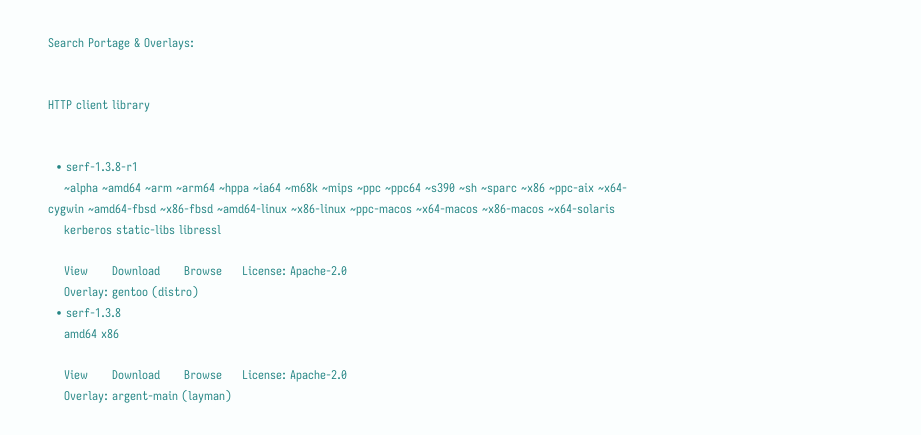Search Portage & Overlays:


HTTP client library


  • serf-1.3.8-r1
    ~alpha ~amd64 ~arm ~arm64 ~hppa ~ia64 ~m68k ~mips ~ppc ~ppc64 ~s390 ~sh ~sparc ~x86 ~ppc-aix ~x64-cygwin ~amd64-fbsd ~x86-fbsd ~amd64-linux ~x86-linux ~ppc-macos ~x64-macos ~x86-macos ~x64-solaris
    kerberos static-libs libressl

    View      Download      Browse     License: Apache-2.0
    Overlay: gentoo (distro)
  • serf-1.3.8
    amd64 x86

    View      Download      Browse     License: Apache-2.0
    Overlay: argent-main (layman)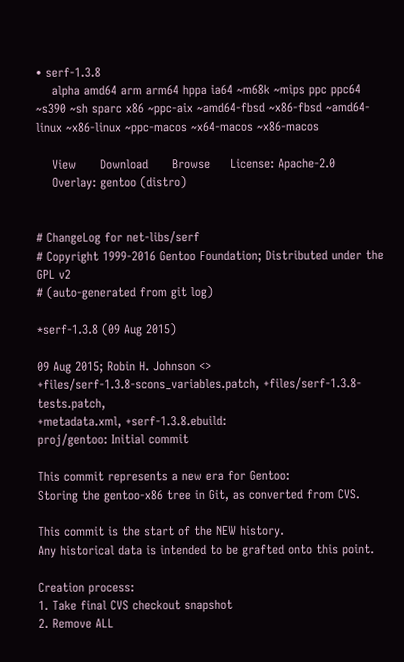• serf-1.3.8
    alpha amd64 arm arm64 hppa ia64 ~m68k ~mips ppc ppc64 ~s390 ~sh sparc x86 ~ppc-aix ~amd64-fbsd ~x86-fbsd ~amd64-linux ~x86-linux ~ppc-macos ~x64-macos ~x86-macos

    View      Download      Browse     License: Apache-2.0
    Overlay: gentoo (distro)


# ChangeLog for net-libs/serf
# Copyright 1999-2016 Gentoo Foundation; Distributed under the GPL v2
# (auto-generated from git log)

*serf-1.3.8 (09 Aug 2015)

09 Aug 2015; Robin H. Johnson <>
+files/serf-1.3.8-scons_variables.patch, +files/serf-1.3.8-tests.patch,
+metadata.xml, +serf-1.3.8.ebuild:
proj/gentoo: Initial commit

This commit represents a new era for Gentoo:
Storing the gentoo-x86 tree in Git, as converted from CVS.

This commit is the start of the NEW history.
Any historical data is intended to be grafted onto this point.

Creation process:
1. Take final CVS checkout snapshot
2. Remove ALL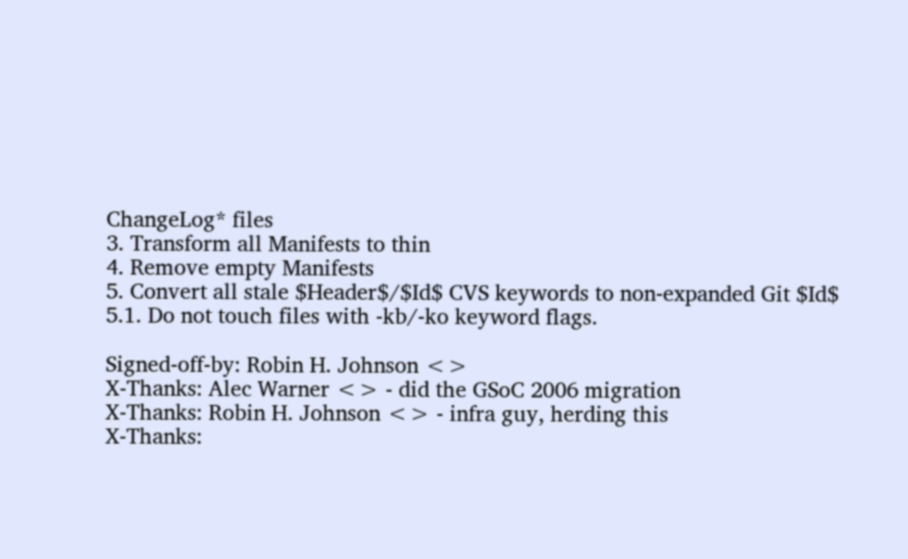ChangeLog* files
3. Transform all Manifests to thin
4. Remove empty Manifests
5. Convert all stale $Header$/$Id$ CVS keywords to non-expanded Git $Id$
5.1. Do not touch files with -kb/-ko keyword flags.

Signed-off-by: Robin H. Johnson <>
X-Thanks: Alec Warner <> - did the GSoC 2006 migration
X-Thanks: Robin H. Johnson <> - infra guy, herding this
X-Thanks: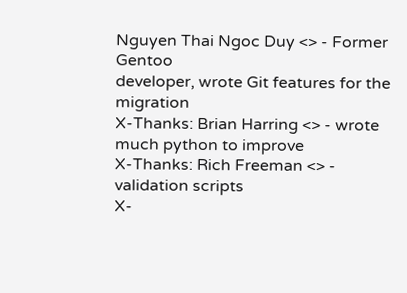Nguyen Thai Ngoc Duy <> - Former Gentoo
developer, wrote Git features for the migration
X-Thanks: Brian Harring <> - wrote much python to improve
X-Thanks: Rich Freeman <> - validation scripts
X-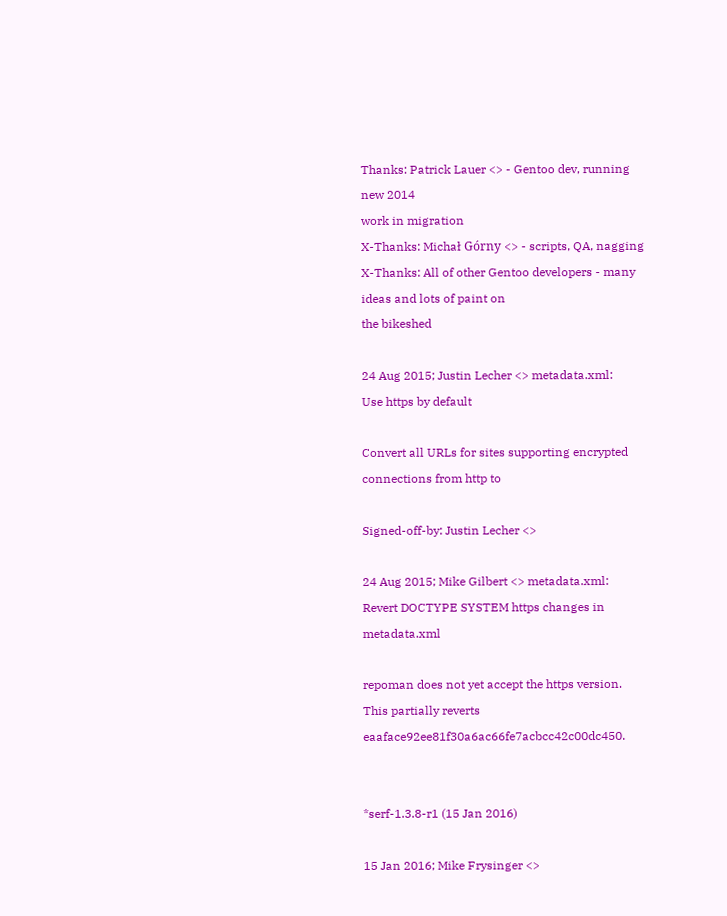Thanks: Patrick Lauer <> - Gentoo dev, running new 2014
work in migration
X-Thanks: Michał Górny <> - scripts, QA, nagging
X-Thanks: All of other Gentoo developers - many ideas and lots of paint on
the bikeshed

24 Aug 2015; Justin Lecher <> metadata.xml:
Use https by default

Convert all URLs for sites supporting encrypted connections from http to

Signed-off-by: Justin Lecher <>

24 Aug 2015; Mike Gilbert <> metadata.xml:
Revert DOCTYPE SYSTEM https changes in metadata.xml

repoman does not yet accept the https version.
This partially reverts eaaface92ee81f30a6ac66fe7acbcc42c00dc450.


*serf-1.3.8-r1 (15 Jan 2016)

15 Jan 2016; Mike Frysinger <>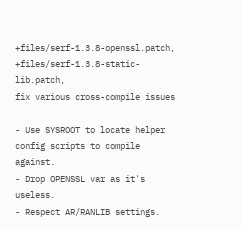+files/serf-1.3.8-openssl.patch, +files/serf-1.3.8-static-lib.patch,
fix various cross-compile issues

- Use SYSROOT to locate helper config scripts to compile against.
- Drop OPENSSL var as it's useless.
- Respect AR/RANLIB settings.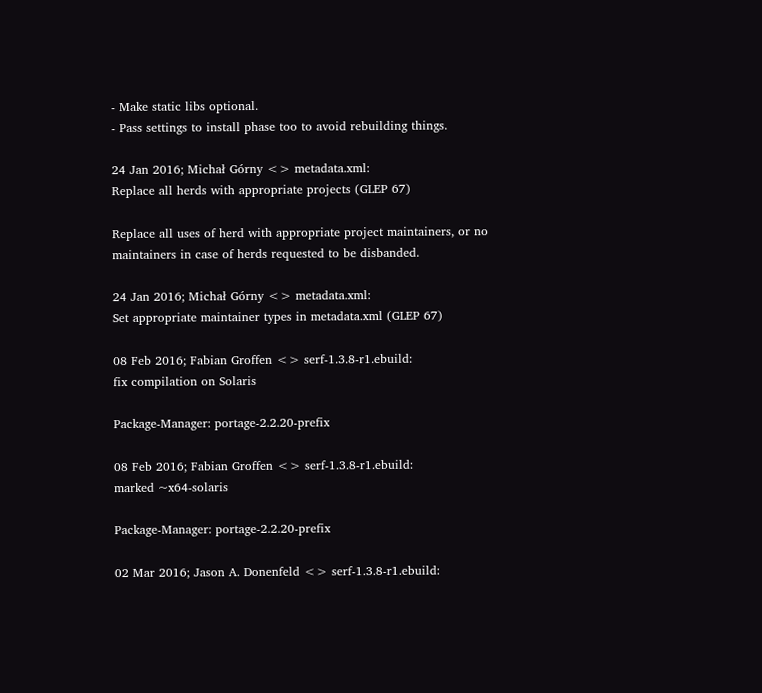- Make static libs optional.
- Pass settings to install phase too to avoid rebuilding things.

24 Jan 2016; Michał Górny <> metadata.xml:
Replace all herds with appropriate projects (GLEP 67)

Replace all uses of herd with appropriate project maintainers, or no
maintainers in case of herds requested to be disbanded.

24 Jan 2016; Michał Górny <> metadata.xml:
Set appropriate maintainer types in metadata.xml (GLEP 67)

08 Feb 2016; Fabian Groffen <> serf-1.3.8-r1.ebuild:
fix compilation on Solaris

Package-Manager: portage-2.2.20-prefix

08 Feb 2016; Fabian Groffen <> serf-1.3.8-r1.ebuild:
marked ~x64-solaris

Package-Manager: portage-2.2.20-prefix

02 Mar 2016; Jason A. Donenfeld <> serf-1.3.8-r1.ebuild: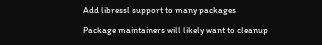Add libressl support to many packages

Package maintainers will likely want to cleanup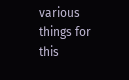various things for this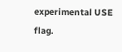experimental USE flag.